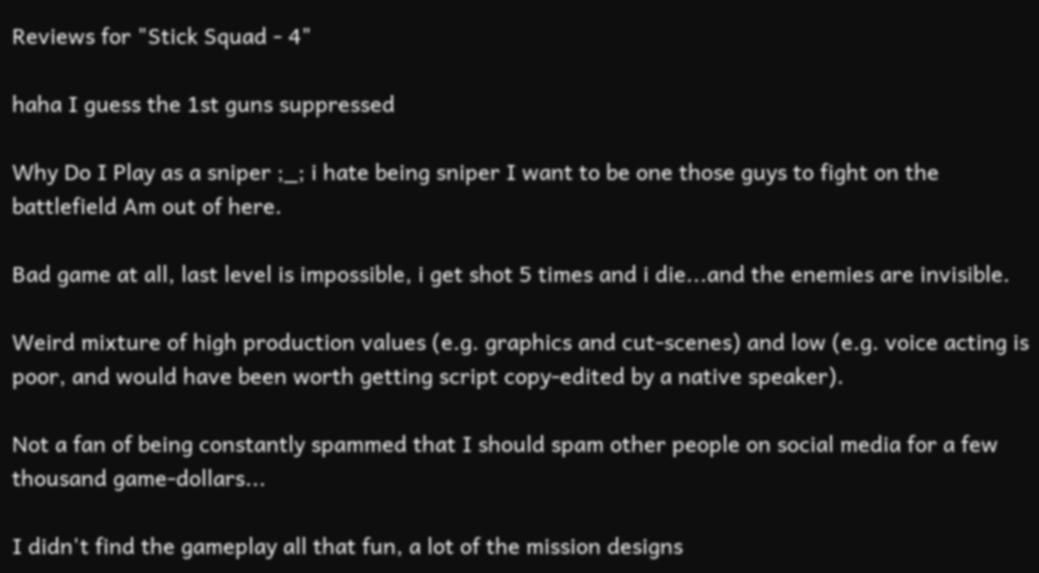Reviews for "Stick Squad - 4"

haha I guess the 1st guns suppressed

Why Do I Play as a sniper ;_; i hate being sniper I want to be one those guys to fight on the battlefield Am out of here.

Bad game at all, last level is impossible, i get shot 5 times and i die...and the enemies are invisible.

Weird mixture of high production values (e.g. graphics and cut-scenes) and low (e.g. voice acting is poor, and would have been worth getting script copy-edited by a native speaker).

Not a fan of being constantly spammed that I should spam other people on social media for a few thousand game-dollars...

I didn't find the gameplay all that fun, a lot of the mission designs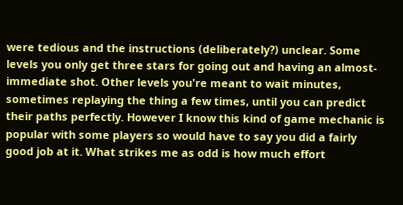were tedious and the instructions (deliberately?) unclear. Some levels you only get three stars for going out and having an almost-immediate shot. Other levels you're meant to wait minutes, sometimes replaying the thing a few times, until you can predict their paths perfectly. However I know this kind of game mechanic is popular with some players so would have to say you did a fairly good job at it. What strikes me as odd is how much effort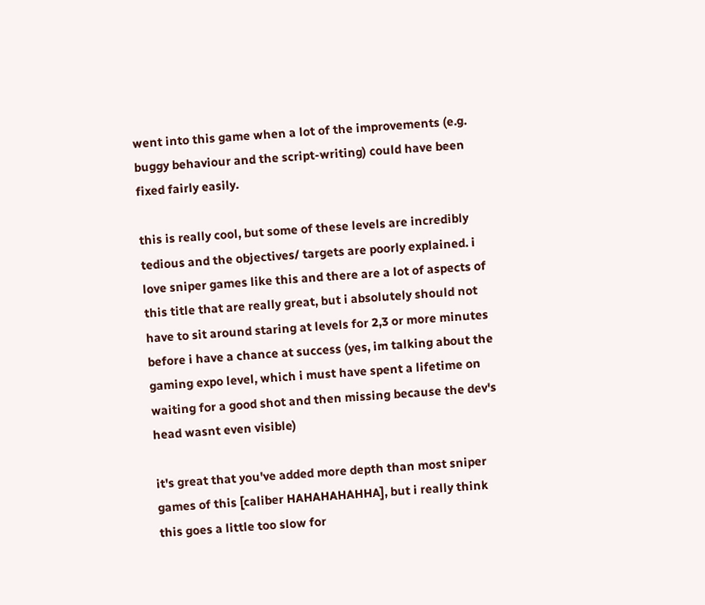went into this game when a lot of the improvements (e.g. buggy behaviour and the script-writing) could have been fixed fairly easily.

this is really cool, but some of these levels are incredibly tedious and the objectives/ targets are poorly explained. i love sniper games like this and there are a lot of aspects of this title that are really great, but i absolutely should not have to sit around staring at levels for 2,3 or more minutes before i have a chance at success (yes, im talking about the gaming expo level, which i must have spent a lifetime on waiting for a good shot and then missing because the dev's head wasnt even visible)

it's great that you've added more depth than most sniper games of this [caliber HAHAHAHAHHA], but i really think this goes a little too slow for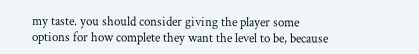my taste. you should consider giving the player some options for how complete they want the level to be, because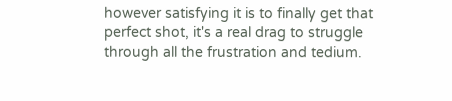however satisfying it is to finally get that perfect shot, it's a real drag to struggle through all the frustration and tedium.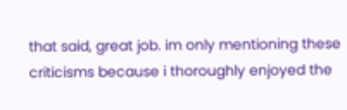that said, great job. im only mentioning these criticisms because i thoroughly enjoyed the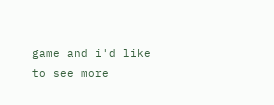game and i'd like to see more